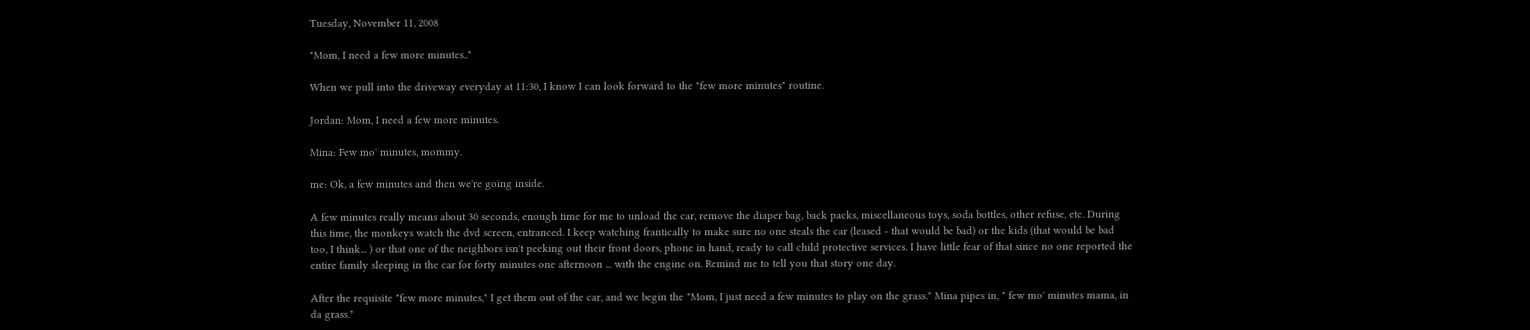Tuesday, November 11, 2008

"Mom, I need a few more minutes.."

When we pull into the driveway everyday at 11:30, I know I can look forward to the "few more minutes" routine.

Jordan: Mom, I need a few more minutes.

Mina: Few mo' minutes, mommy.

me: Ok, a few minutes and then we're going inside.

A few minutes really means about 30 seconds, enough time for me to unload the car, remove the diaper bag, back packs, miscellaneous toys, soda bottles, other refuse, etc. During this time, the monkeys watch the dvd screen, entranced. I keep watching frantically to make sure no one steals the car (leased - that would be bad) or the kids (that would be bad too, I think... ) or that one of the neighbors isn't peeking out their front doors, phone in hand, ready to call child protective services. I have little fear of that since no one reported the entire family sleeping in the car for forty minutes one afternoon ... with the engine on. Remind me to tell you that story one day.

After the requisite "few more minutes," I get them out of the car, and we begin the "Mom, I just need a few minutes to play on the grass." Mina pipes in, " few mo' minutes mama, in da grass."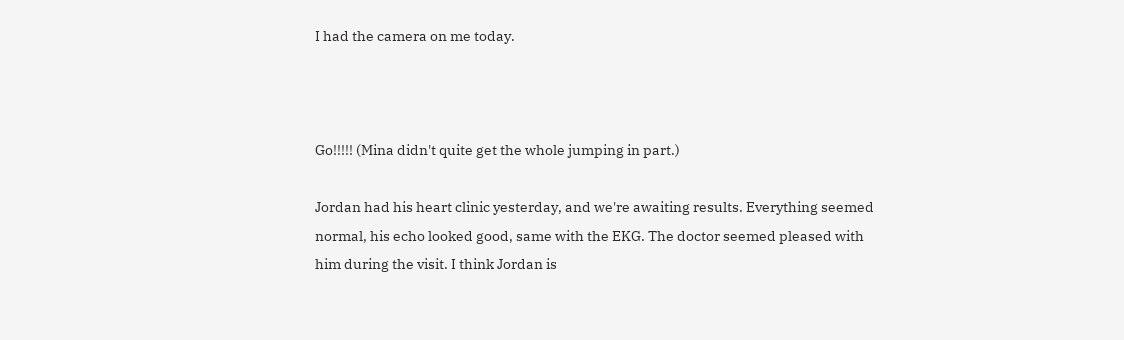I had the camera on me today.



Go!!!!! (Mina didn't quite get the whole jumping in part.)

Jordan had his heart clinic yesterday, and we're awaiting results. Everything seemed normal, his echo looked good, same with the EKG. The doctor seemed pleased with him during the visit. I think Jordan is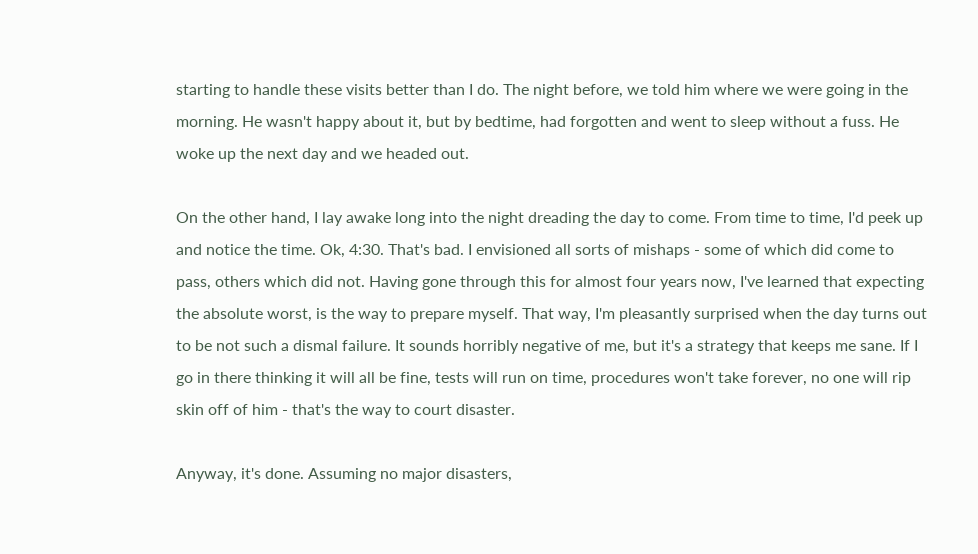starting to handle these visits better than I do. The night before, we told him where we were going in the morning. He wasn't happy about it, but by bedtime, had forgotten and went to sleep without a fuss. He woke up the next day and we headed out.

On the other hand, I lay awake long into the night dreading the day to come. From time to time, I'd peek up and notice the time. Ok, 4:30. That's bad. I envisioned all sorts of mishaps - some of which did come to pass, others which did not. Having gone through this for almost four years now, I've learned that expecting the absolute worst, is the way to prepare myself. That way, I'm pleasantly surprised when the day turns out to be not such a dismal failure. It sounds horribly negative of me, but it's a strategy that keeps me sane. If I go in there thinking it will all be fine, tests will run on time, procedures won't take forever, no one will rip skin off of him - that's the way to court disaster.

Anyway, it's done. Assuming no major disasters,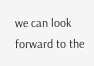we can look forward to the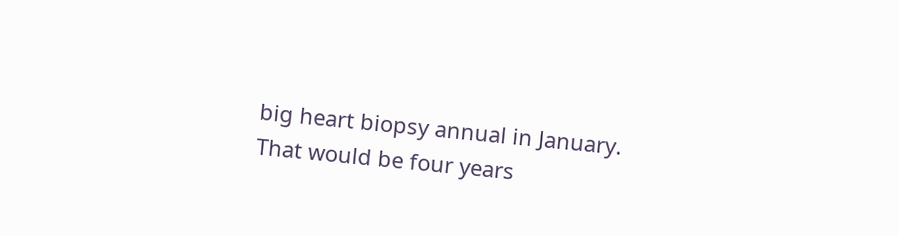big heart biopsy annual in January. That would be four years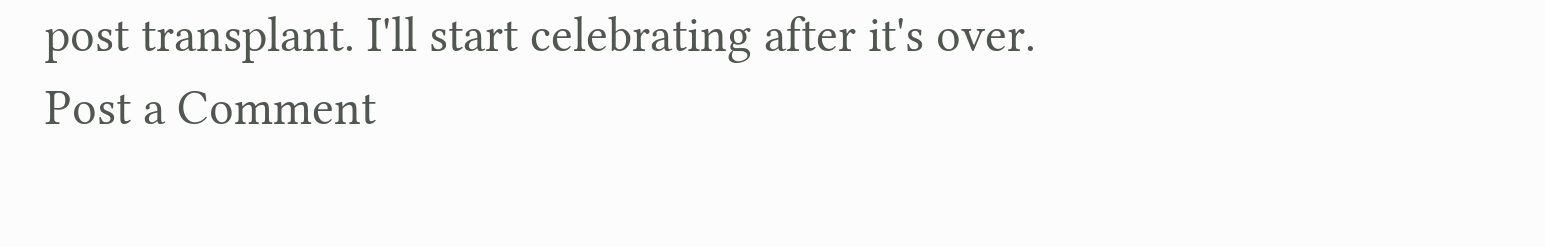post transplant. I'll start celebrating after it's over.
Post a Comment